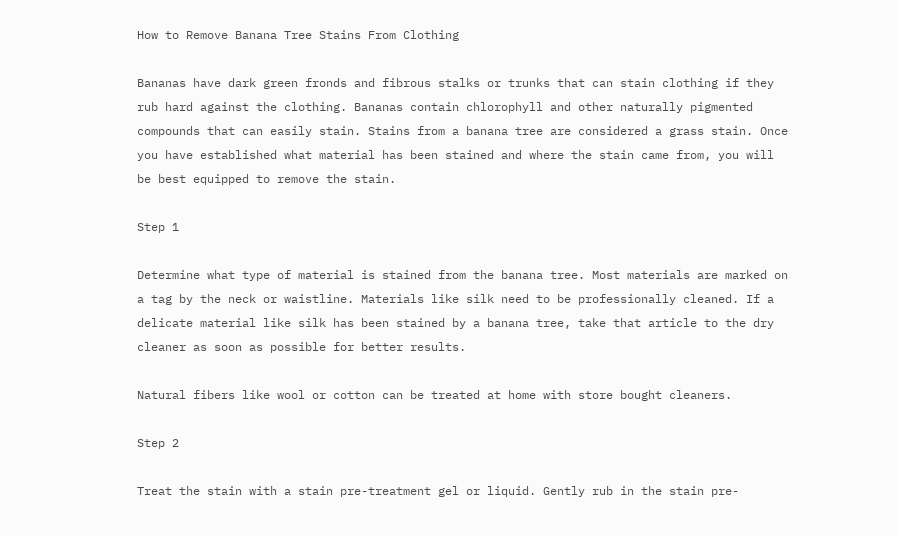How to Remove Banana Tree Stains From Clothing

Bananas have dark green fronds and fibrous stalks or trunks that can stain clothing if they rub hard against the clothing. Bananas contain chlorophyll and other naturally pigmented compounds that can easily stain. Stains from a banana tree are considered a grass stain. Once you have established what material has been stained and where the stain came from, you will be best equipped to remove the stain.

Step 1

Determine what type of material is stained from the banana tree. Most materials are marked on a tag by the neck or waistline. Materials like silk need to be professionally cleaned. If a delicate material like silk has been stained by a banana tree, take that article to the dry cleaner as soon as possible for better results.

Natural fibers like wool or cotton can be treated at home with store bought cleaners.

Step 2

Treat the stain with a stain pre-treatment gel or liquid. Gently rub in the stain pre-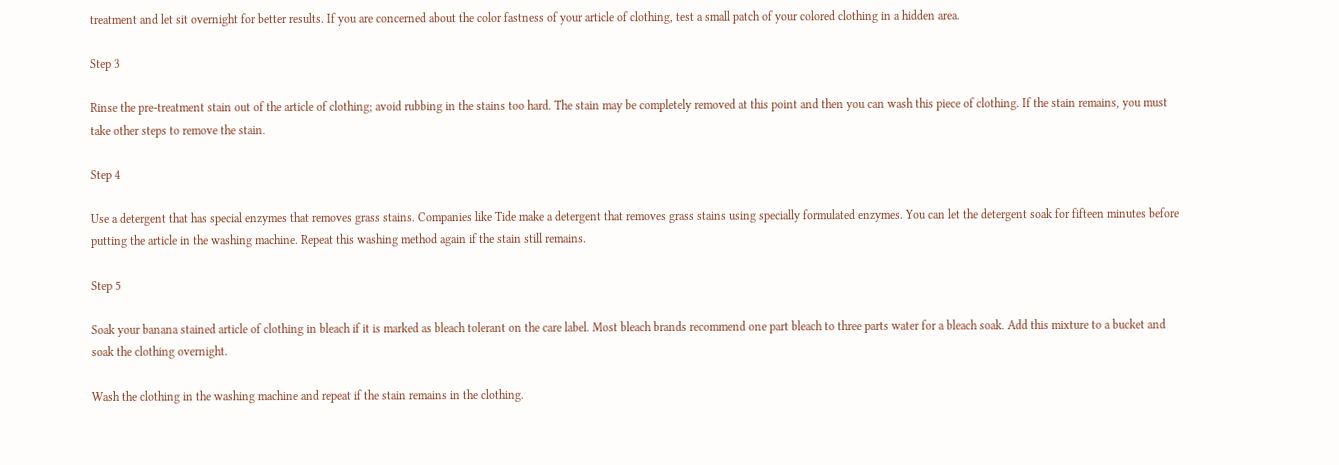treatment and let sit overnight for better results. If you are concerned about the color fastness of your article of clothing, test a small patch of your colored clothing in a hidden area.

Step 3

Rinse the pre-treatment stain out of the article of clothing; avoid rubbing in the stains too hard. The stain may be completely removed at this point and then you can wash this piece of clothing. If the stain remains, you must take other steps to remove the stain.

Step 4

Use a detergent that has special enzymes that removes grass stains. Companies like Tide make a detergent that removes grass stains using specially formulated enzymes. You can let the detergent soak for fifteen minutes before putting the article in the washing machine. Repeat this washing method again if the stain still remains.

Step 5

Soak your banana stained article of clothing in bleach if it is marked as bleach tolerant on the care label. Most bleach brands recommend one part bleach to three parts water for a bleach soak. Add this mixture to a bucket and soak the clothing overnight.

Wash the clothing in the washing machine and repeat if the stain remains in the clothing.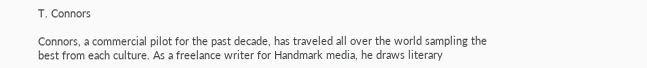T. Connors

Connors, a commercial pilot for the past decade, has traveled all over the world sampling the best from each culture. As a freelance writer for Handmark media, he draws literary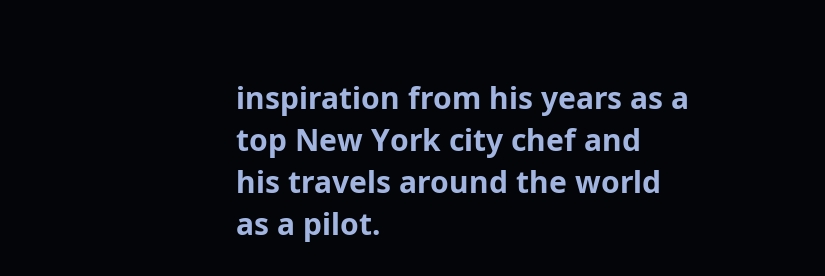inspiration from his years as a top New York city chef and his travels around the world as a pilot.